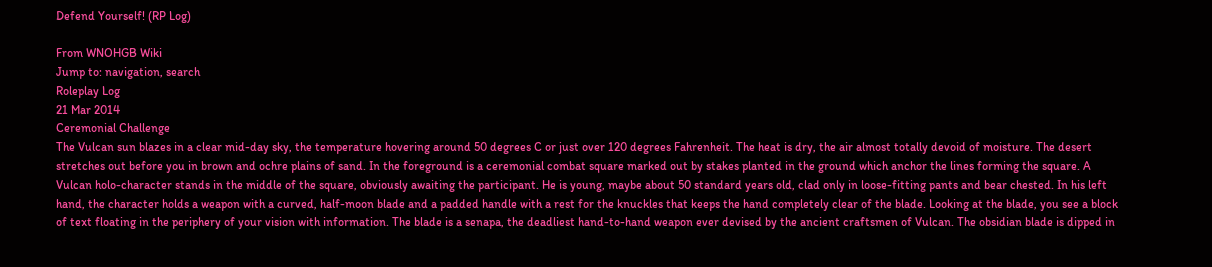Defend Yourself! (RP Log)

From WNOHGB Wiki
Jump to: navigation, search
Roleplay Log
21 Mar 2014
Ceremonial Challenge
The Vulcan sun blazes in a clear mid-day sky, the temperature hovering around 50 degrees C or just over 120 degrees Fahrenheit. The heat is dry, the air almost totally devoid of moisture. The desert stretches out before you in brown and ochre plains of sand. In the foreground is a ceremonial combat square marked out by stakes planted in the ground which anchor the lines forming the square. A Vulcan holo-character stands in the middle of the square, obviously awaiting the participant. He is young, maybe about 50 standard years old, clad only in loose-fitting pants and bear chested. In his left hand, the character holds a weapon with a curved, half-moon blade and a padded handle with a rest for the knuckles that keeps the hand completely clear of the blade. Looking at the blade, you see a block of text floating in the periphery of your vision with information. The blade is a senapa, the deadliest hand-to-hand weapon ever devised by the ancient craftsmen of Vulcan. The obsidian blade is dipped in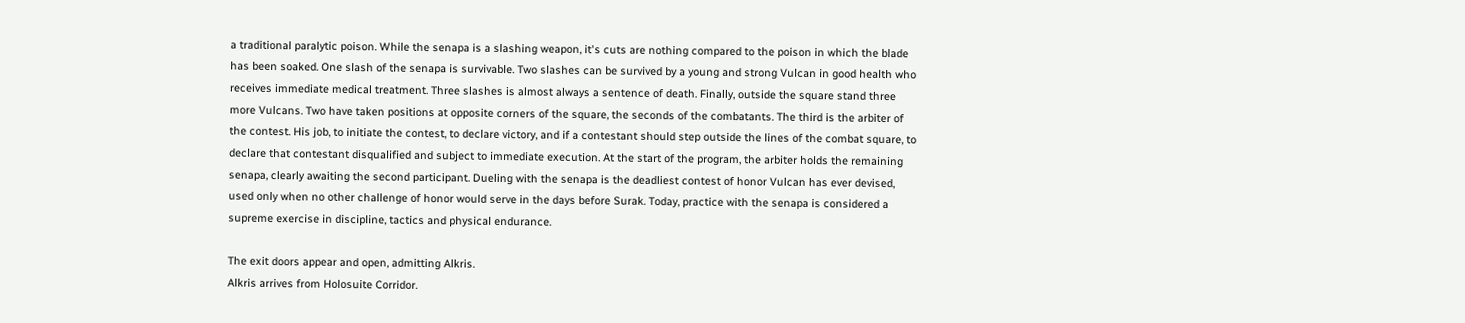a traditional paralytic poison. While the senapa is a slashing weapon, it's cuts are nothing compared to the poison in which the blade has been soaked. One slash of the senapa is survivable. Two slashes can be survived by a young and strong Vulcan in good health who receives immediate medical treatment. Three slashes is almost always a sentence of death. Finally, outside the square stand three more Vulcans. Two have taken positions at opposite corners of the square, the seconds of the combatants. The third is the arbiter of the contest. His job, to initiate the contest, to declare victory, and if a contestant should step outside the lines of the combat square, to declare that contestant disqualified and subject to immediate execution. At the start of the program, the arbiter holds the remaining senapa, clearly awaiting the second participant. Dueling with the senapa is the deadliest contest of honor Vulcan has ever devised, used only when no other challenge of honor would serve in the days before Surak. Today, practice with the senapa is considered a supreme exercise in discipline, tactics and physical endurance.

The exit doors appear and open, admitting Alkris.
Alkris arrives from Holosuite Corridor.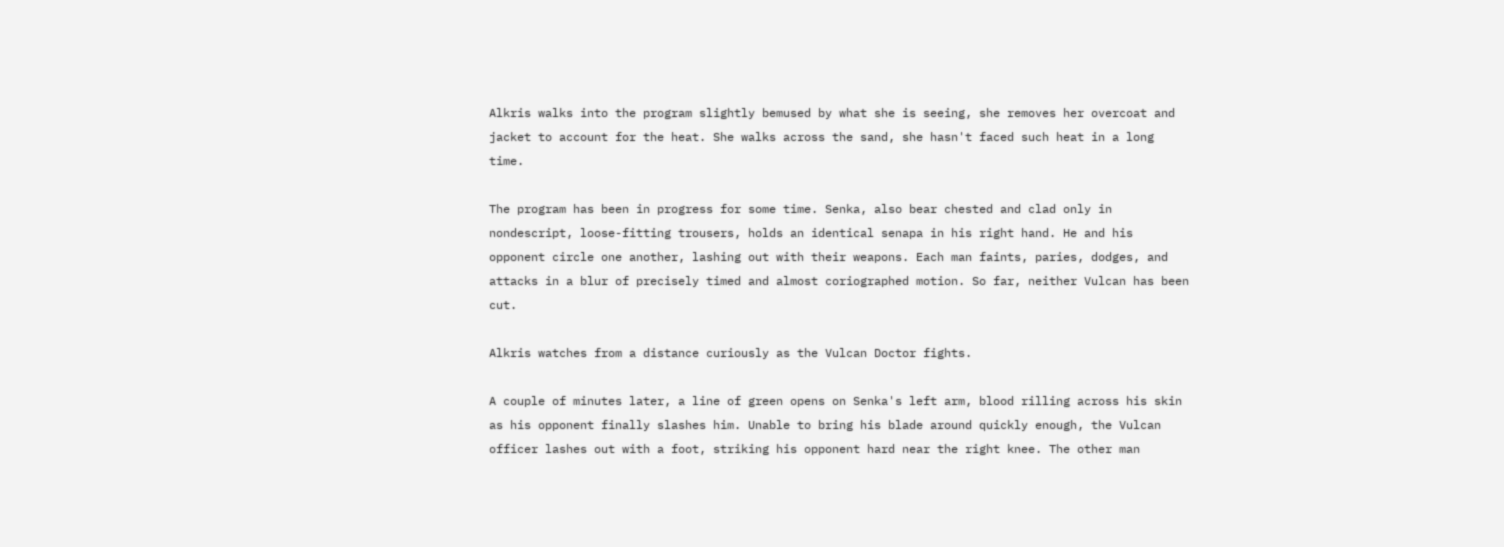Alkris walks into the program slightly bemused by what she is seeing, she removes her overcoat and jacket to account for the heat. She walks across the sand, she hasn't faced such heat in a long time.

The program has been in progress for some time. Senka, also bear chested and clad only in nondescript, loose-fitting trousers, holds an identical senapa in his right hand. He and his opponent circle one another, lashing out with their weapons. Each man faints, paries, dodges, and attacks in a blur of precisely timed and almost coriographed motion. So far, neither Vulcan has been cut.

Alkris watches from a distance curiously as the Vulcan Doctor fights.

A couple of minutes later, a line of green opens on Senka's left arm, blood rilling across his skin as his opponent finally slashes him. Unable to bring his blade around quickly enough, the Vulcan officer lashes out with a foot, striking his opponent hard near the right knee. The other man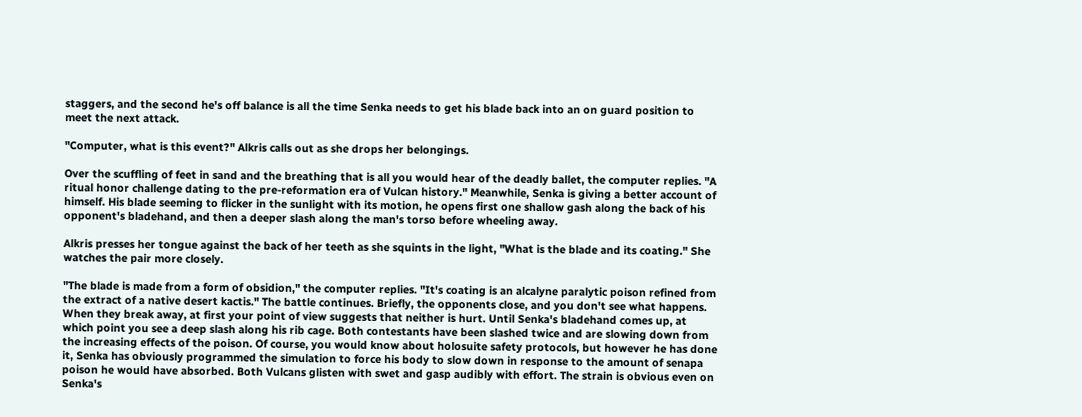staggers, and the second he's off balance is all the time Senka needs to get his blade back into an on guard position to meet the next attack.

"Computer, what is this event?" Alkris calls out as she drops her belongings.

Over the scuffling of feet in sand and the breathing that is all you would hear of the deadly ballet, the computer replies. "A ritual honor challenge dating to the pre-reformation era of Vulcan history." Meanwhile, Senka is giving a better account of himself. His blade seeming to flicker in the sunlight with its motion, he opens first one shallow gash along the back of his opponent's bladehand, and then a deeper slash along the man's torso before wheeling away.

Alkris presses her tongue against the back of her teeth as she squints in the light, "What is the blade and its coating." She watches the pair more closely.

"The blade is made from a form of obsidion," the computer replies. "It's coating is an alcalyne paralytic poison refined from the extract of a native desert kactis." The battle continues. Briefly, the opponents close, and you don't see what happens. When they break away, at first your point of view suggests that neither is hurt. Until Senka's bladehand comes up, at which point you see a deep slash along his rib cage. Both contestants have been slashed twice and are slowing down from the increasing effects of the poison. Of course, you would know about holosuite safety protocols, but however he has done it, Senka has obviously programmed the simulation to force his body to slow down in response to the amount of senapa poison he would have absorbed. Both Vulcans glisten with swet and gasp audibly with effort. The strain is obvious even on Senka's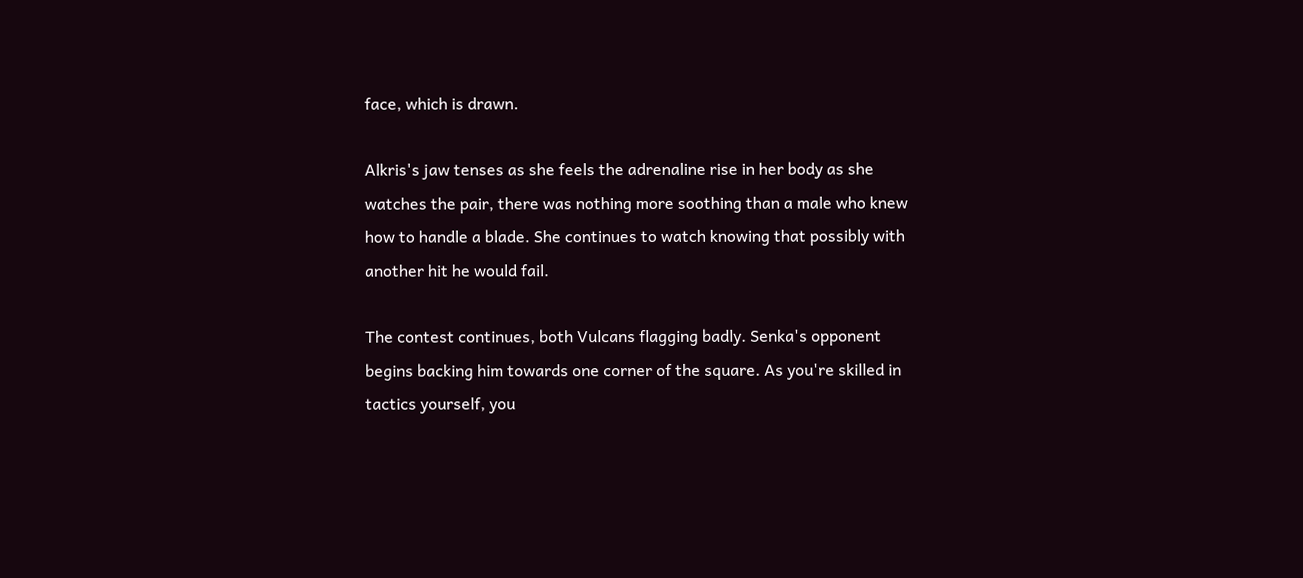face, which is drawn.

Alkris's jaw tenses as she feels the adrenaline rise in her body as she watches the pair, there was nothing more soothing than a male who knew how to handle a blade. She continues to watch knowing that possibly with another hit he would fail.

The contest continues, both Vulcans flagging badly. Senka's opponent begins backing him towards one corner of the square. As you're skilled in tactics yourself, you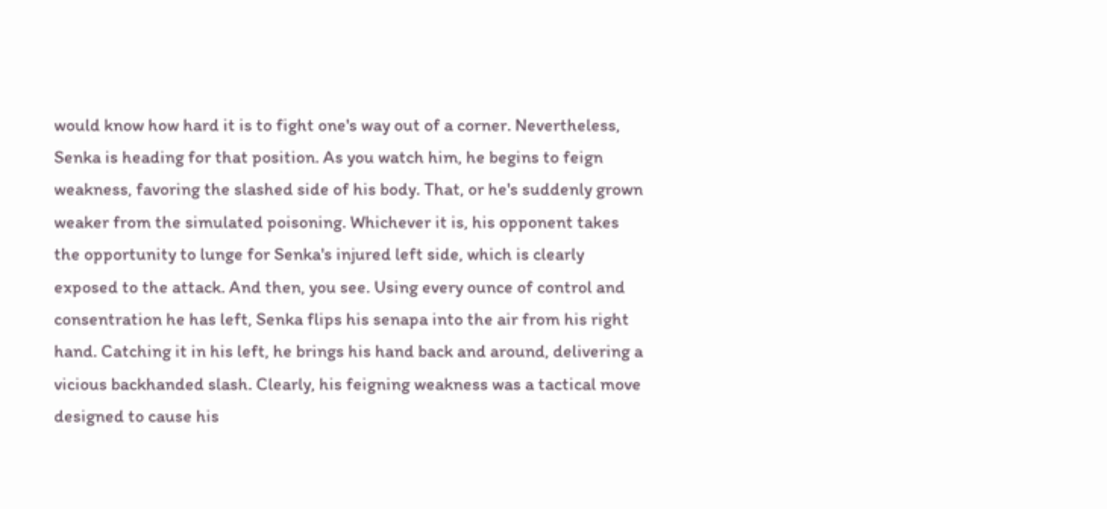would know how hard it is to fight one's way out of a corner. Nevertheless, Senka is heading for that position. As you watch him, he begins to feign weakness, favoring the slashed side of his body. That, or he's suddenly grown weaker from the simulated poisoning. Whichever it is, his opponent takes the opportunity to lunge for Senka's injured left side, which is clearly exposed to the attack. And then, you see. Using every ounce of control and consentration he has left, Senka flips his senapa into the air from his right hand. Catching it in his left, he brings his hand back and around, delivering a vicious backhanded slash. Clearly, his feigning weakness was a tactical move designed to cause his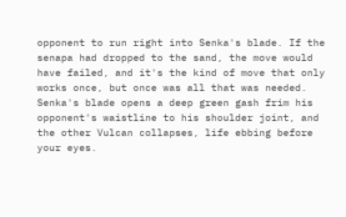opponent to run right into Senka's blade. If the senapa had dropped to the sand, the move would have failed, and it's the kind of move that only works once, but once was all that was needed. Senka's blade opens a deep green gash frim his opponent's waistline to his shoulder joint, and the other Vulcan collapses, life ebbing before your eyes.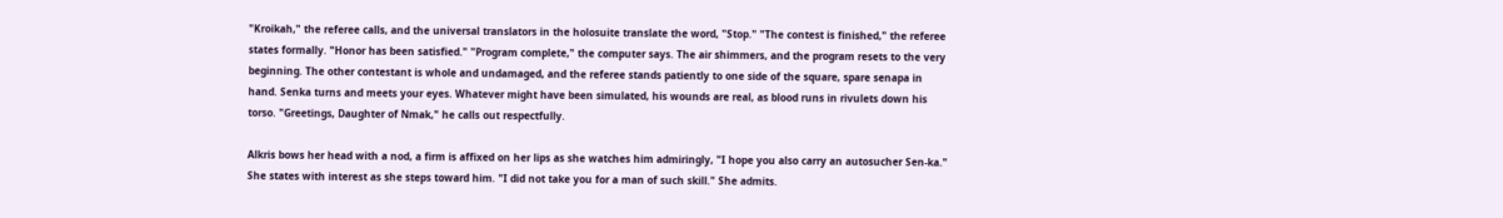"Kroikah," the referee calls, and the universal translators in the holosuite translate the word, "Stop." "The contest is finished," the referee states formally. "Honor has been satisfied." "Program complete," the computer says. The air shimmers, and the program resets to the very beginning. The other contestant is whole and undamaged, and the referee stands patiently to one side of the square, spare senapa in hand. Senka turns and meets your eyes. Whatever might have been simulated, his wounds are real, as blood runs in rivulets down his torso. "Greetings, Daughter of Nmak," he calls out respectfully.

Alkris bows her head with a nod, a firm is affixed on her lips as she watches him admiringly, "I hope you also carry an autosucher Sen-ka." She states with interest as she steps toward him. "I did not take you for a man of such skill." She admits.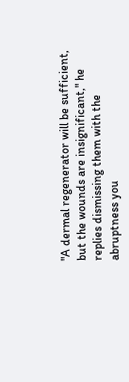"A dermal regenerator will be sufficient, but the wounds are insignificant," he replies dismissing them with the abruptness you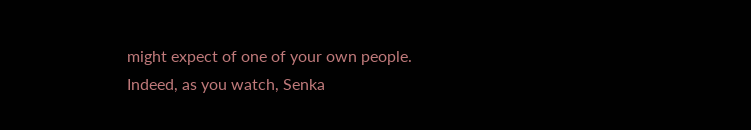might expect of one of your own people. Indeed, as you watch, Senka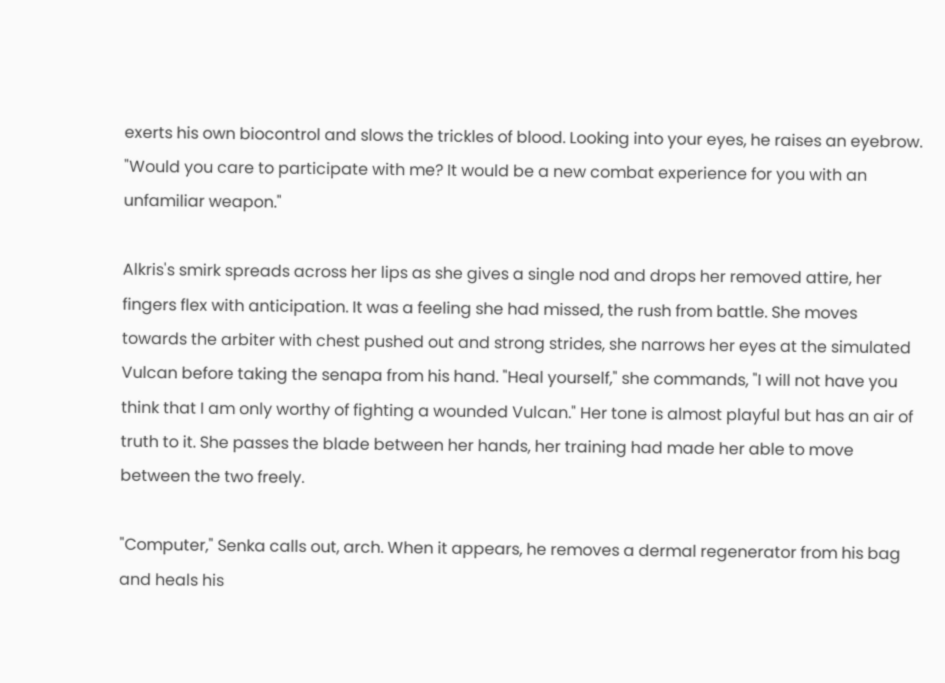exerts his own biocontrol and slows the trickles of blood. Looking into your eyes, he raises an eyebrow. "Would you care to participate with me? It would be a new combat experience for you with an unfamiliar weapon."

Alkris's smirk spreads across her lips as she gives a single nod and drops her removed attire, her fingers flex with anticipation. It was a feeling she had missed, the rush from battle. She moves towards the arbiter with chest pushed out and strong strides, she narrows her eyes at the simulated Vulcan before taking the senapa from his hand. "Heal yourself," she commands, "I will not have you think that I am only worthy of fighting a wounded Vulcan." Her tone is almost playful but has an air of truth to it. She passes the blade between her hands, her training had made her able to move between the two freely.

"Computer," Senka calls out, arch. When it appears, he removes a dermal regenerator from his bag and heals his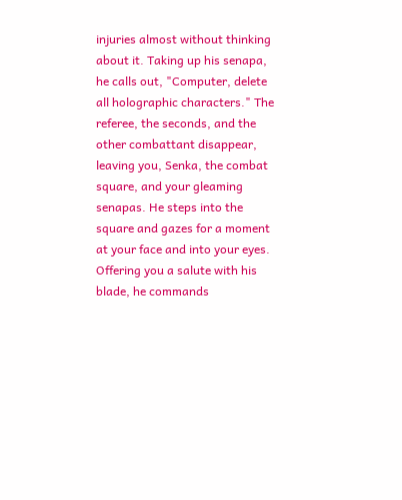injuries almost without thinking about it. Taking up his senapa, he calls out, "Computer, delete all holographic characters." The referee, the seconds, and the other combattant disappear, leaving you, Senka, the combat square, and your gleaming senapas. He steps into the square and gazes for a moment at your face and into your eyes. Offering you a salute with his blade, he commands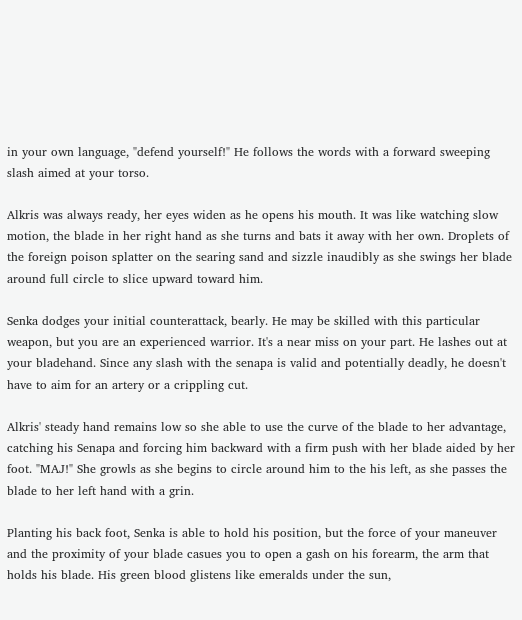in your own language, "defend yourself!" He follows the words with a forward sweeping slash aimed at your torso.

Alkris was always ready, her eyes widen as he opens his mouth. It was like watching slow motion, the blade in her right hand as she turns and bats it away with her own. Droplets of the foreign poison splatter on the searing sand and sizzle inaudibly as she swings her blade around full circle to slice upward toward him.

Senka dodges your initial counterattack, bearly. He may be skilled with this particular weapon, but you are an experienced warrior. It's a near miss on your part. He lashes out at your bladehand. Since any slash with the senapa is valid and potentially deadly, he doesn't have to aim for an artery or a crippling cut.

Alkris' steady hand remains low so she able to use the curve of the blade to her advantage, catching his Senapa and forcing him backward with a firm push with her blade aided by her foot. "MAJ!" She growls as she begins to circle around him to the his left, as she passes the blade to her left hand with a grin.

Planting his back foot, Senka is able to hold his position, but the force of your maneuver and the proximity of your blade casues you to open a gash on his forearm, the arm that holds his blade. His green blood glistens like emeralds under the sun,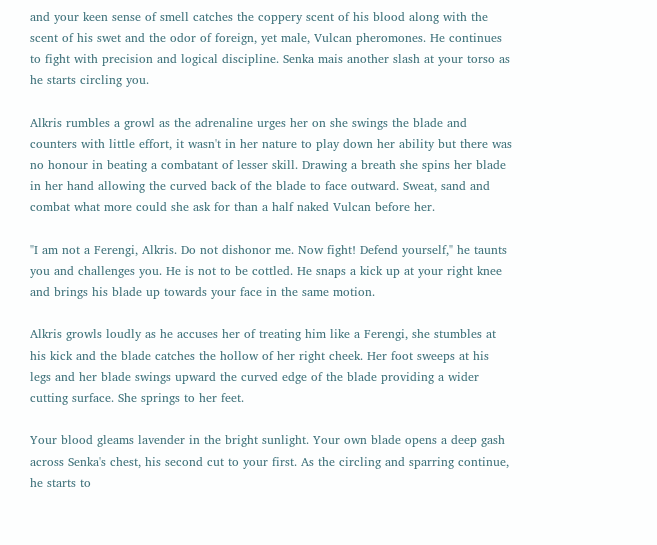and your keen sense of smell catches the coppery scent of his blood along with the scent of his swet and the odor of foreign, yet male, Vulcan pheromones. He continues to fight with precision and logical discipline. Senka mais another slash at your torso as he starts circling you.

Alkris rumbles a growl as the adrenaline urges her on she swings the blade and counters with little effort, it wasn't in her nature to play down her ability but there was no honour in beating a combatant of lesser skill. Drawing a breath she spins her blade in her hand allowing the curved back of the blade to face outward. Sweat, sand and combat what more could she ask for than a half naked Vulcan before her.

"I am not a Ferengi, Alkris. Do not dishonor me. Now fight! Defend yourself," he taunts you and challenges you. He is not to be cottled. He snaps a kick up at your right knee and brings his blade up towards your face in the same motion.

Alkris growls loudly as he accuses her of treating him like a Ferengi, she stumbles at his kick and the blade catches the hollow of her right cheek. Her foot sweeps at his legs and her blade swings upward the curved edge of the blade providing a wider cutting surface. She springs to her feet.

Your blood gleams lavender in the bright sunlight. Your own blade opens a deep gash across Senka's chest, his second cut to your first. As the circling and sparring continue, he starts to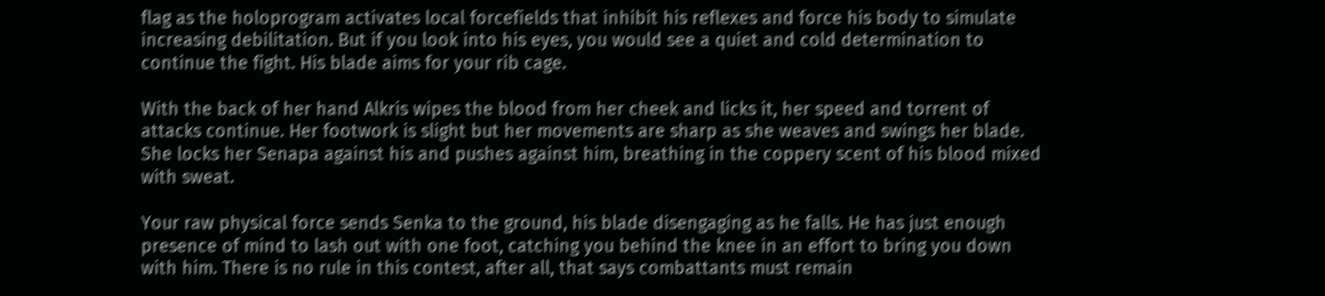flag as the holoprogram activates local forcefields that inhibit his reflexes and force his body to simulate increasing debilitation. But if you look into his eyes, you would see a quiet and cold determination to continue the fight. His blade aims for your rib cage.

With the back of her hand Alkris wipes the blood from her cheek and licks it, her speed and torrent of attacks continue. Her footwork is slight but her movements are sharp as she weaves and swings her blade. She locks her Senapa against his and pushes against him, breathing in the coppery scent of his blood mixed with sweat.

Your raw physical force sends Senka to the ground, his blade disengaging as he falls. He has just enough presence of mind to lash out with one foot, catching you behind the knee in an effort to bring you down with him. There is no rule in this contest, after all, that says combattants must remain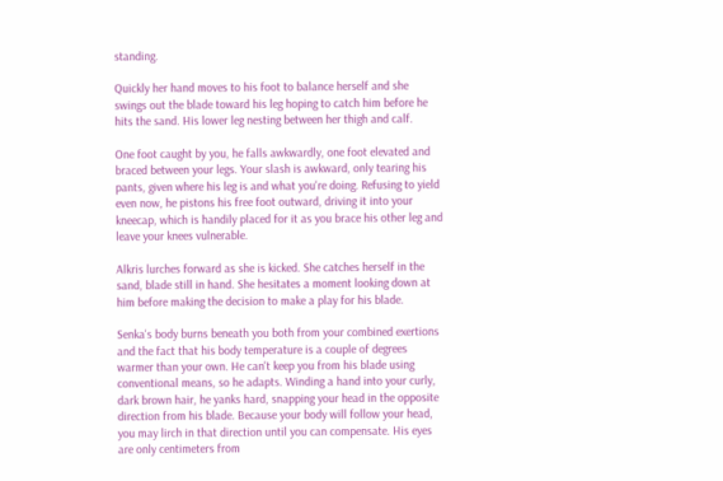standing.

Quickly her hand moves to his foot to balance herself and she swings out the blade toward his leg hoping to catch him before he hits the sand. His lower leg nesting between her thigh and calf.

One foot caught by you, he falls awkwardly, one foot elevated and braced between your legs. Your slash is awkward, only tearing his pants, given where his leg is and what you're doing. Refusing to yield even now, he pistons his free foot outward, driving it into your kneecap, which is handily placed for it as you brace his other leg and leave your knees vulnerable.

Alkris lurches forward as she is kicked. She catches herself in the sand, blade still in hand. She hesitates a moment looking down at him before making the decision to make a play for his blade.

Senka's body burns beneath you both from your combined exertions and the fact that his body temperature is a couple of degrees warmer than your own. He can't keep you from his blade using conventional means, so he adapts. Winding a hand into your curly, dark brown hair, he yanks hard, snapping your head in the opposite direction from his blade. Because your body will follow your head, you may lirch in that direction until you can compensate. His eyes are only centimeters from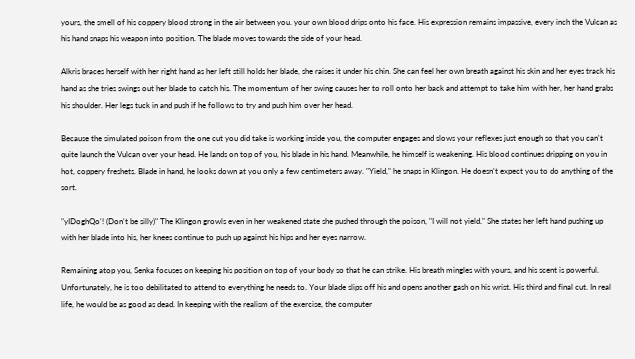yours, the smell of his coppery blood strong in the air between you. your own blood drips onto his face. His expression remains impassive, every inch the Vulcan as his hand snaps his weapon into position. The blade moves towards the side of your head.

Alkris braces herself with her right hand as her left still holds her blade, she raises it under his chin. She can feel her own breath against his skin and her eyes track his hand as she tries swings out her blade to catch his. The momentum of her swing causes her to roll onto her back and attempt to take him with her, her hand grabs his shoulder. Her legs tuck in and push if he follows to try and push him over her head.

Because the simulated poison from the one cut you did take is working inside you, the computer engages and slows your reflexes just enough so that you can't quite launch the Vulcan over your head. He lands on top of you, his blade in his hand. Meanwhile, he himself is weakening. His blood continues dripping on you in hot, coppery freshets. Blade in hand, he looks down at you only a few centimeters away. "Yield," he snaps in Klingon. He doesn't expect you to do anything of the sort.

"yIDoghQo'! (Don't be silly)" The Klingon growls even in her weakened state she pushed through the poison, "I will not yield." She states her left hand pushing up with her blade into his, her knees continue to push up against his hips and her eyes narrow.

Remaining atop you, Senka focuses on keeping his position on top of your body so that he can strike. His breath mingles with yours, and his scent is powerful. Unfortunately, he is too debilitated to attend to everything he needs to. Your blade slips off his and opens another gash on his wrist. His third and final cut. In real life, he would be as good as dead. In keeping with the realism of the exercise, the computer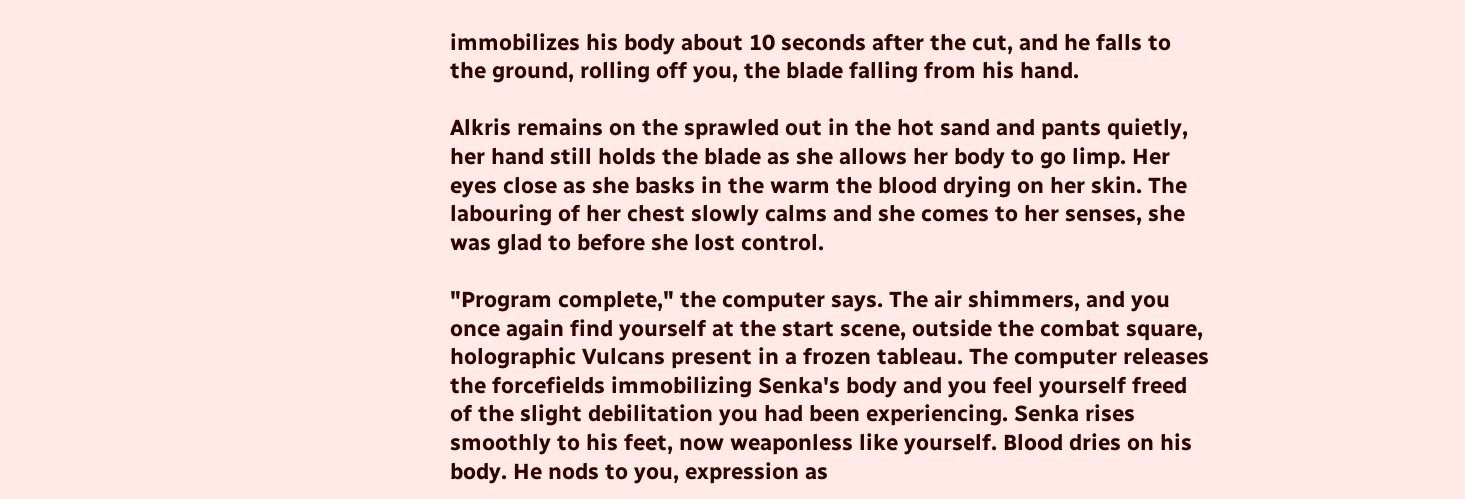immobilizes his body about 10 seconds after the cut, and he falls to the ground, rolling off you, the blade falling from his hand.

Alkris remains on the sprawled out in the hot sand and pants quietly, her hand still holds the blade as she allows her body to go limp. Her eyes close as she basks in the warm the blood drying on her skin. The labouring of her chest slowly calms and she comes to her senses, she was glad to before she lost control.

"Program complete," the computer says. The air shimmers, and you once again find yourself at the start scene, outside the combat square, holographic Vulcans present in a frozen tableau. The computer releases the forcefields immobilizing Senka's body and you feel yourself freed of the slight debilitation you had been experiencing. Senka rises smoothly to his feet, now weaponless like yourself. Blood dries on his body. He nods to you, expression as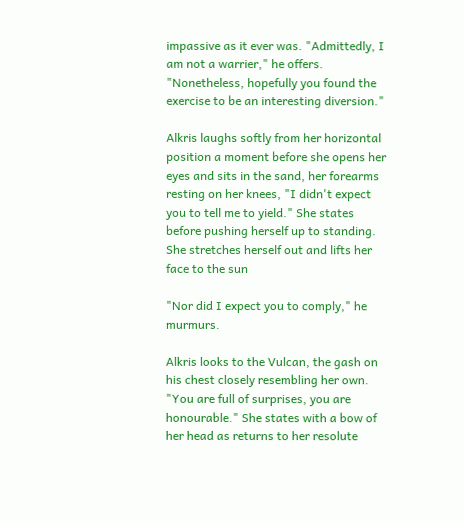impassive as it ever was. "Admittedly, I am not a warrier," he offers. "Nonetheless, hopefully you found the exercise to be an interesting diversion."

Alkris laughs softly from her horizontal position a moment before she opens her eyes and sits in the sand, her forearms resting on her knees, "I didn't expect you to tell me to yield." She states before pushing herself up to standing. She stretches herself out and lifts her face to the sun

"Nor did I expect you to comply," he murmurs.

Alkris looks to the Vulcan, the gash on his chest closely resembling her own. "You are full of surprises, you are honourable." She states with a bow of her head as returns to her resolute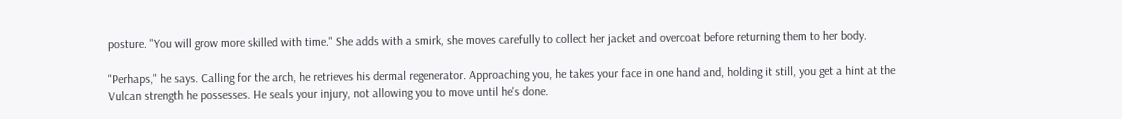posture. "You will grow more skilled with time." She adds with a smirk, she moves carefully to collect her jacket and overcoat before returning them to her body.

"Perhaps," he says. Calling for the arch, he retrieves his dermal regenerator. Approaching you, he takes your face in one hand and, holding it still, you get a hint at the Vulcan strength he possesses. He seals your injury, not allowing you to move until he's done.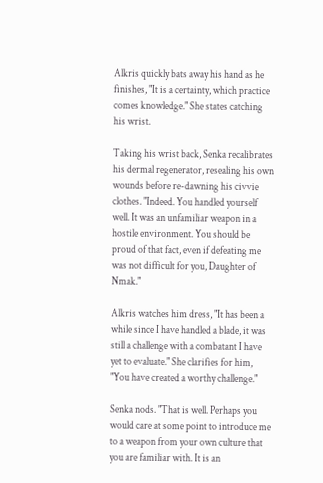Alkris quickly bats away his hand as he finishes, "It is a certainty, which practice comes knowledge." She states catching his wrist.

Taking his wrist back, Senka recalibrates his dermal regenerator, resealing his own wounds before re-dawning his civvie clothes. "Indeed. You handled yourself well. It was an unfamiliar weapon in a hostile environment. You should be proud of that fact, even if defeating me was not difficult for you, Daughter of Nmak."

Alkris watches him dress, "It has been a while since I have handled a blade, it was still a challenge with a combatant I have yet to evaluate." She clarifies for him, "You have created a worthy challenge."

Senka nods. "That is well. Perhaps you would care at some point to introduce me to a weapon from your own culture that you are familiar with. It is an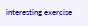interesting exercise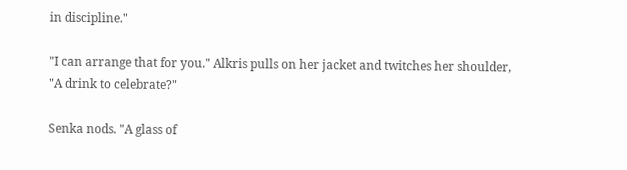in discipline."

"I can arrange that for you." Alkris pulls on her jacket and twitches her shoulder, "A drink to celebrate?"

Senka nods. "A glass of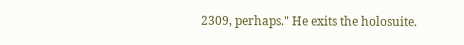2309, perhaps." He exits the holosuite.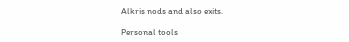Alkris nods and also exits.

Personal tools